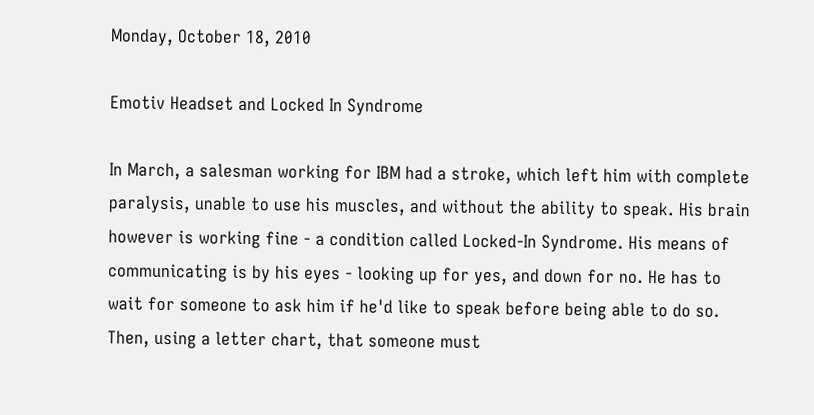Monday, October 18, 2010

Emotiv Headset and Locked In Syndrome

In March, a salesman working for IBM had a stroke, which left him with complete paralysis, unable to use his muscles, and without the ability to speak. His brain however is working fine - a condition called Locked-In Syndrome. His means of communicating is by his eyes - looking up for yes, and down for no. He has to wait for someone to ask him if he'd like to speak before being able to do so. Then, using a letter chart, that someone must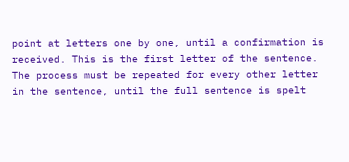point at letters one by one, until a confirmation is received. This is the first letter of the sentence. The process must be repeated for every other letter in the sentence, until the full sentence is spelt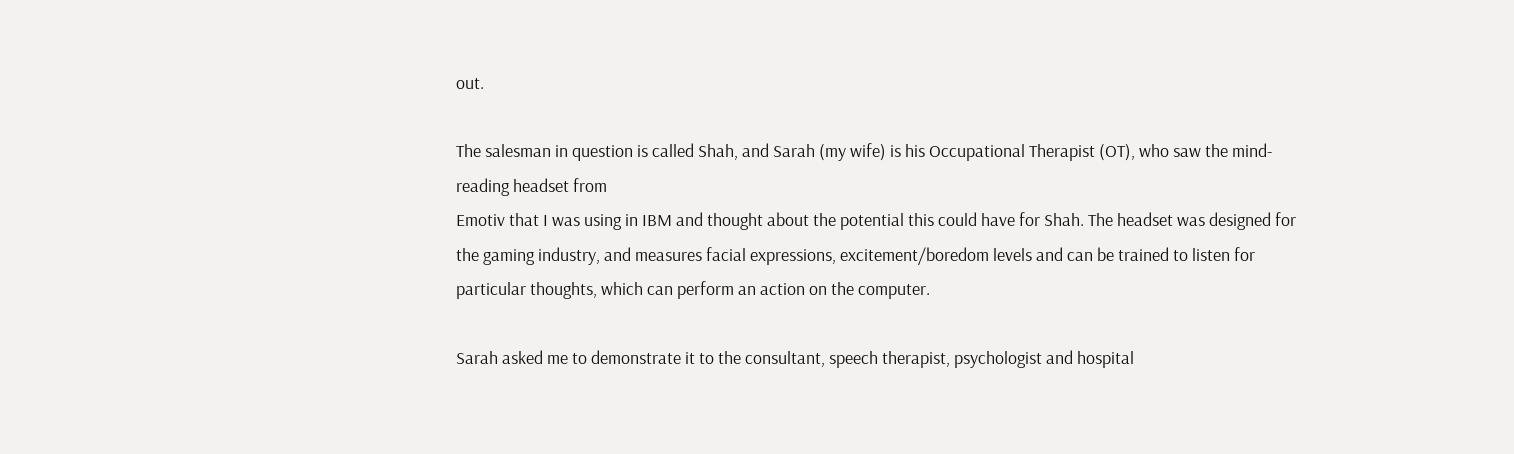out.

The salesman in question is called Shah, and Sarah (my wife) is his Occupational Therapist (OT), who saw the mind-reading headset from
Emotiv that I was using in IBM and thought about the potential this could have for Shah. The headset was designed for the gaming industry, and measures facial expressions, excitement/boredom levels and can be trained to listen for particular thoughts, which can perform an action on the computer.

Sarah asked me to demonstrate it to the consultant, speech therapist, psychologist and hospital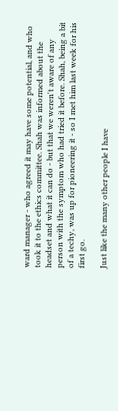ward manager - who agreed it may have some potential, and who took it to the ethics committee. Shah was informed about the headset and what it can do - but that we weren't aware of any person with the symptom who had tried it before. Shah, being a bit of a techy, was up for pioneering it - so I met him last week for his first go.

Just like the many other people I have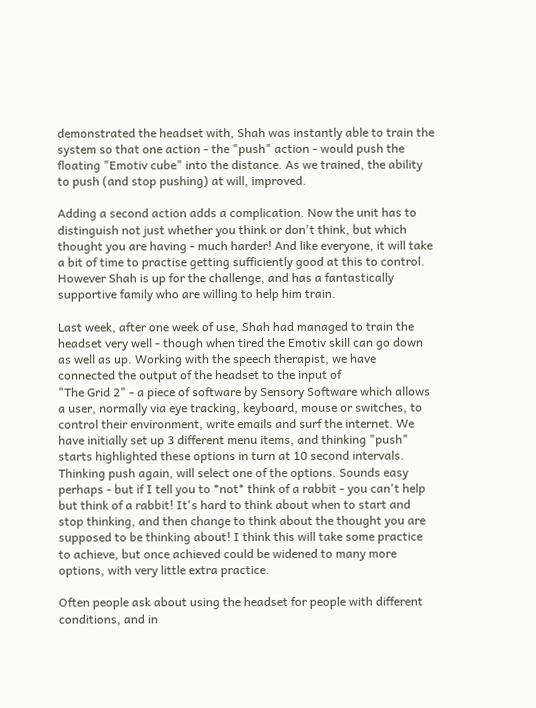demonstrated the headset with, Shah was instantly able to train the system so that one action - the "push" action - would push the floating "Emotiv cube" into the distance. As we trained, the ability to push (and stop pushing) at will, improved.

Adding a second action adds a complication. Now the unit has to distinguish not just whether you think or don't think, but which thought you are having - much harder! And like everyone, it will take a bit of time to practise getting sufficiently good at this to control. However Shah is up for the challenge, and has a fantastically supportive family who are willing to help him train.

Last week, after one week of use, Shah had managed to train the headset very well - though when tired the Emotiv skill can go down as well as up. Working with the speech therapist, we have connected the output of the headset to the input of
"The Grid 2" - a piece of software by Sensory Software which allows a user, normally via eye tracking, keyboard, mouse or switches, to control their environment, write emails and surf the internet. We have initially set up 3 different menu items, and thinking "push" starts highlighted these options in turn at 10 second intervals. Thinking push again, will select one of the options. Sounds easy perhaps - but if I tell you to *not* think of a rabbit - you can't help but think of a rabbit! It's hard to think about when to start and stop thinking, and then change to think about the thought you are supposed to be thinking about! I think this will take some practice to achieve, but once achieved could be widened to many more options, with very little extra practice.

Often people ask about using the headset for people with different conditions, and in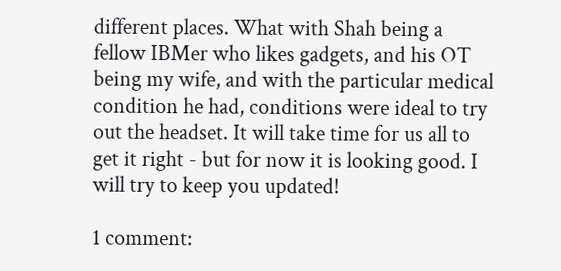different places. What with Shah being a fellow IBMer who likes gadgets, and his OT being my wife, and with the particular medical condition he had, conditions were ideal to try out the headset. It will take time for us all to get it right - but for now it is looking good. I will try to keep you updated!

1 comment: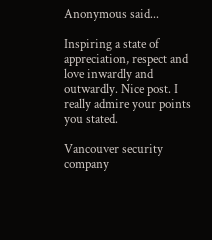Anonymous said...

Inspiring a state of appreciation, respect and love inwardly and outwardly. Nice post. I really admire your points you stated.

Vancouver security company